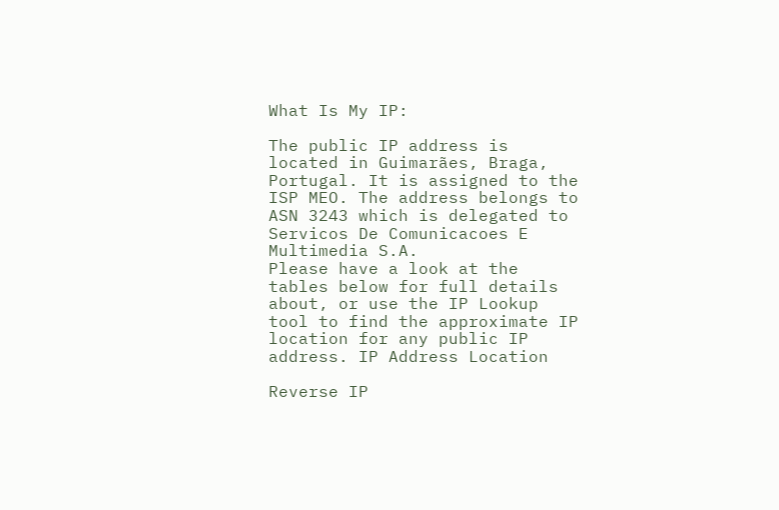What Is My IP:

The public IP address is located in Guimarães, Braga, Portugal. It is assigned to the ISP MEO. The address belongs to ASN 3243 which is delegated to Servicos De Comunicacoes E Multimedia S.A.
Please have a look at the tables below for full details about, or use the IP Lookup tool to find the approximate IP location for any public IP address. IP Address Location

Reverse IP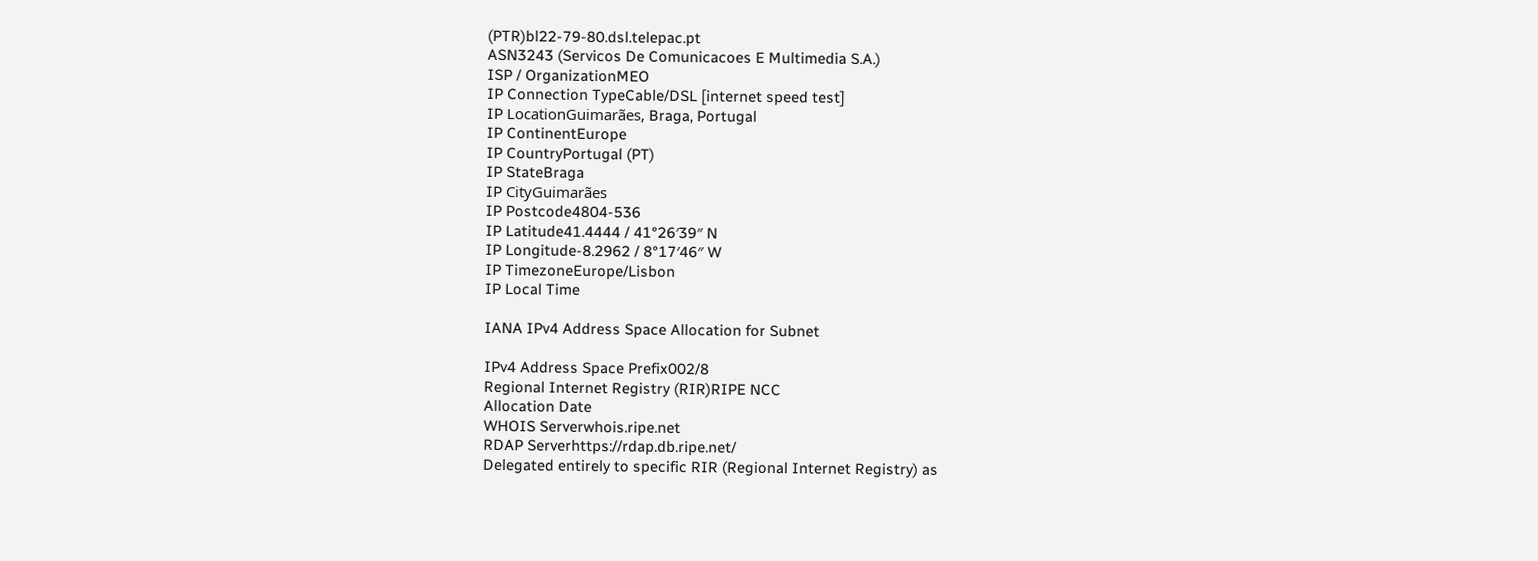(PTR)bl22-79-80.dsl.telepac.pt
ASN3243 (Servicos De Comunicacoes E Multimedia S.A.)
ISP / OrganizationMEO
IP Connection TypeCable/DSL [internet speed test]
IP LocationGuimarães, Braga, Portugal
IP ContinentEurope
IP CountryPortugal (PT)
IP StateBraga
IP CityGuimarães
IP Postcode4804-536
IP Latitude41.4444 / 41°26′39″ N
IP Longitude-8.2962 / 8°17′46″ W
IP TimezoneEurope/Lisbon
IP Local Time

IANA IPv4 Address Space Allocation for Subnet

IPv4 Address Space Prefix002/8
Regional Internet Registry (RIR)RIPE NCC
Allocation Date
WHOIS Serverwhois.ripe.net
RDAP Serverhttps://rdap.db.ripe.net/
Delegated entirely to specific RIR (Regional Internet Registry) as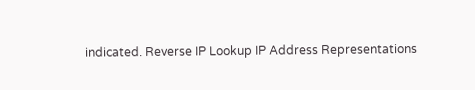indicated. Reverse IP Lookup IP Address Representations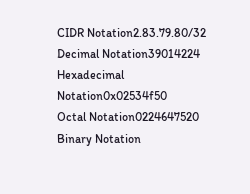CIDR Notation2.83.79.80/32
Decimal Notation39014224
Hexadecimal Notation0x02534f50
Octal Notation0224647520
Binary Notation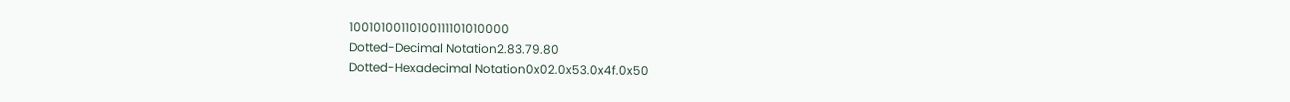10010100110100111101010000
Dotted-Decimal Notation2.83.79.80
Dotted-Hexadecimal Notation0x02.0x53.0x4f.0x50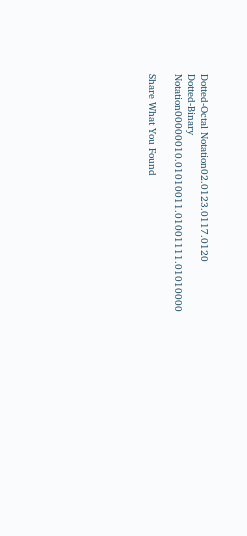Dotted-Octal Notation02.0123.0117.0120
Dotted-Binary Notation00000010.01010011.01001111.01010000

Share What You Found